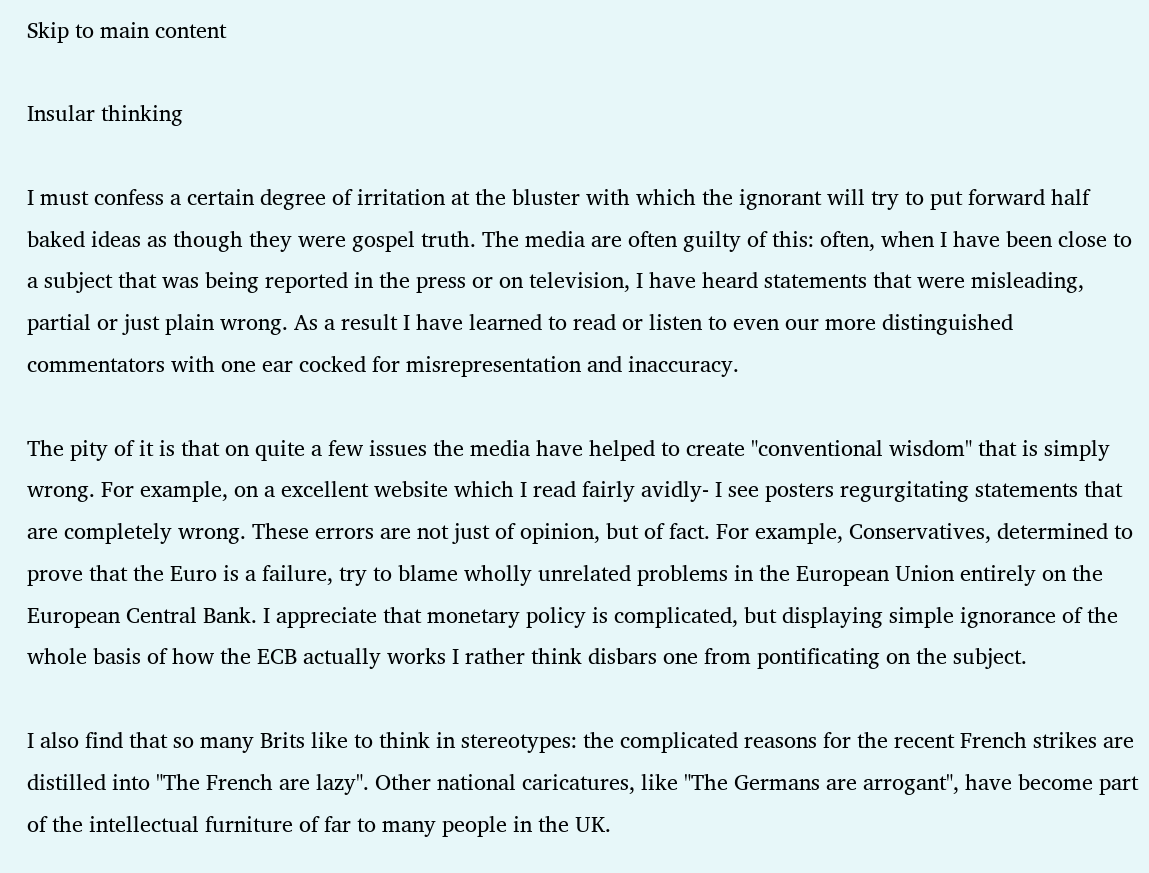Skip to main content

Insular thinking

I must confess a certain degree of irritation at the bluster with which the ignorant will try to put forward half baked ideas as though they were gospel truth. The media are often guilty of this: often, when I have been close to a subject that was being reported in the press or on television, I have heard statements that were misleading, partial or just plain wrong. As a result I have learned to read or listen to even our more distinguished commentators with one ear cocked for misrepresentation and inaccuracy.

The pity of it is that on quite a few issues the media have helped to create "conventional wisdom" that is simply wrong. For example, on a excellent website which I read fairly avidly- I see posters regurgitating statements that are completely wrong. These errors are not just of opinion, but of fact. For example, Conservatives, determined to prove that the Euro is a failure, try to blame wholly unrelated problems in the European Union entirely on the European Central Bank. I appreciate that monetary policy is complicated, but displaying simple ignorance of the whole basis of how the ECB actually works I rather think disbars one from pontificating on the subject.

I also find that so many Brits like to think in stereotypes: the complicated reasons for the recent French strikes are distilled into "The French are lazy". Other national caricatures, like "The Germans are arrogant", have become part of the intellectual furniture of far to many people in the UK.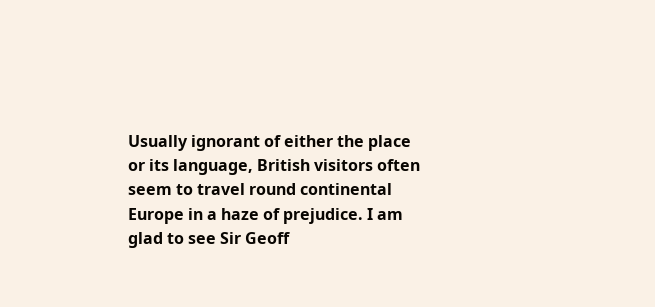Usually ignorant of either the place or its language, British visitors often seem to travel round continental Europe in a haze of prejudice. I am glad to see Sir Geoff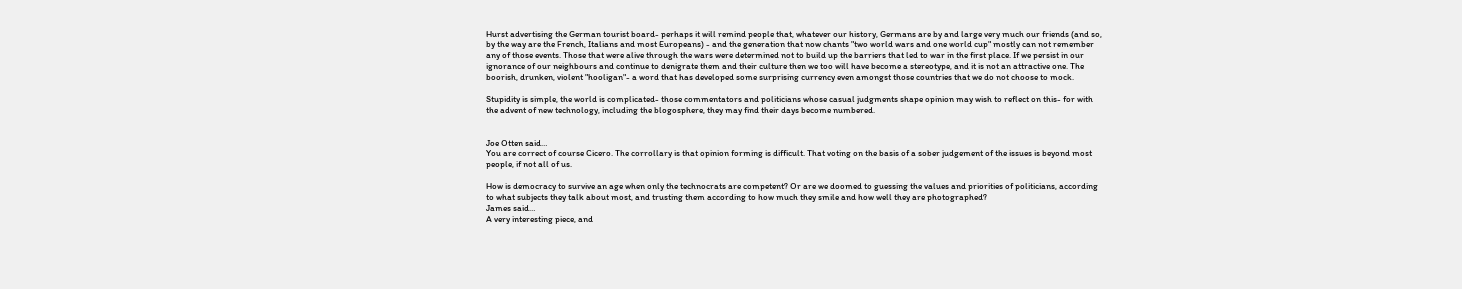Hurst advertising the German tourist board- perhaps it will remind people that, whatever our history, Germans are by and large very much our friends (and so, by the way are the French, Italians and most Europeans) - and the generation that now chants "two world wars and one world cup" mostly can not remember any of those events. Those that were alive through the wars were determined not to build up the barriers that led to war in the first place. If we persist in our ignorance of our neighbours and continue to denigrate them and their culture then we too will have become a stereotype, and it is not an attractive one. The boorish, drunken, violent "hooligan"- a word that has developed some surprising currency even amongst those countries that we do not choose to mock.

Stupidity is simple, the world is complicated- those commentators and politicians whose casual judgments shape opinion may wish to reflect on this- for with the advent of new technology, including the blogosphere, they may find their days become numbered.


Joe Otten said…
You are correct of course Cicero. The corrollary is that opinion forming is difficult. That voting on the basis of a sober judgement of the issues is beyond most people, if not all of us.

How is democracy to survive an age when only the technocrats are competent? Or are we doomed to guessing the values and priorities of politicians, according to what subjects they talk about most, and trusting them according to how much they smile and how well they are photographed?
James said…
A very interesting piece, and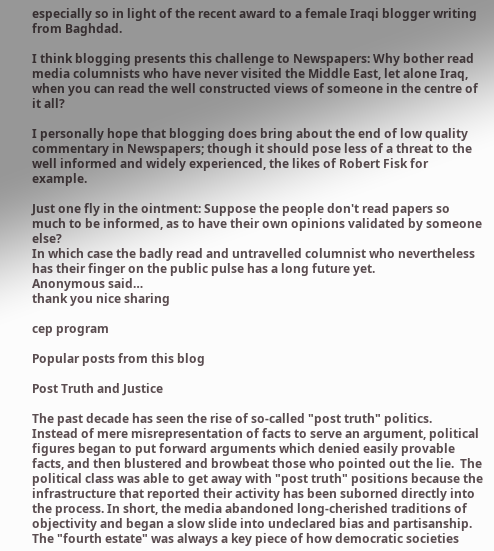especially so in light of the recent award to a female Iraqi blogger writing from Baghdad.

I think blogging presents this challenge to Newspapers: Why bother read media columnists who have never visited the Middle East, let alone Iraq, when you can read the well constructed views of someone in the centre of it all?

I personally hope that blogging does bring about the end of low quality commentary in Newspapers; though it should pose less of a threat to the well informed and widely experienced, the likes of Robert Fisk for example.

Just one fly in the ointment: Suppose the people don't read papers so much to be informed, as to have their own opinions validated by someone else?
In which case the badly read and untravelled columnist who nevertheless has their finger on the public pulse has a long future yet.
Anonymous said…
thank you nice sharing

cep program

Popular posts from this blog

Post Truth and Justice

The past decade has seen the rise of so-called "post truth" politics.  Instead of mere misrepresentation of facts to serve an argument, political figures began to put forward arguments which denied easily provable facts, and then blustered and browbeat those who pointed out the lie.  The political class was able to get away with "post truth" positions because the infrastructure that reported their activity has been suborned directly into the process. In short, the media abandoned long-cherished traditions of objectivity and began a slow slide into undeclared bias and partisanship.  The "fourth estate" was always a key piece of how democratic societies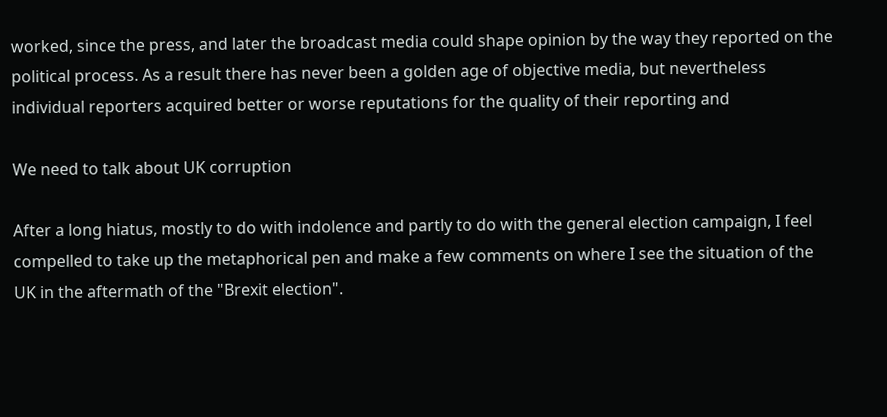worked, since the press, and later the broadcast media could shape opinion by the way they reported on the political process. As a result there has never been a golden age of objective media, but nevertheless individual reporters acquired better or worse reputations for the quality of their reporting and

We need to talk about UK corruption

After a long hiatus, mostly to do with indolence and partly to do with the general election campaign, I feel compelled to take up the metaphorical pen and make a few comments on where I see the situation of the UK in the aftermath of the "Brexit election".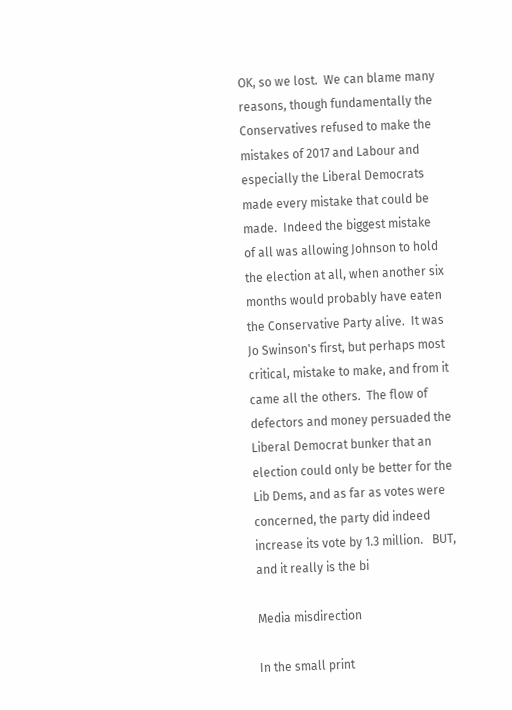OK, so we lost.  We can blame many reasons, though fundamentally the Conservatives refused to make the mistakes of 2017 and Labour and especially the Liberal Democrats made every mistake that could be made.  Indeed the biggest mistake of all was allowing Johnson to hold the election at all, when another six months would probably have eaten the Conservative Party alive.  It was Jo Swinson's first, but perhaps most critical, mistake to make, and from it came all the others.  The flow of defectors and money persuaded the Liberal Democrat bunker that an election could only be better for the Lib Dems, and as far as votes were concerned, the party did indeed increase its vote by 1.3 million.   BUT, and it really is the bi

Media misdirection

In the small print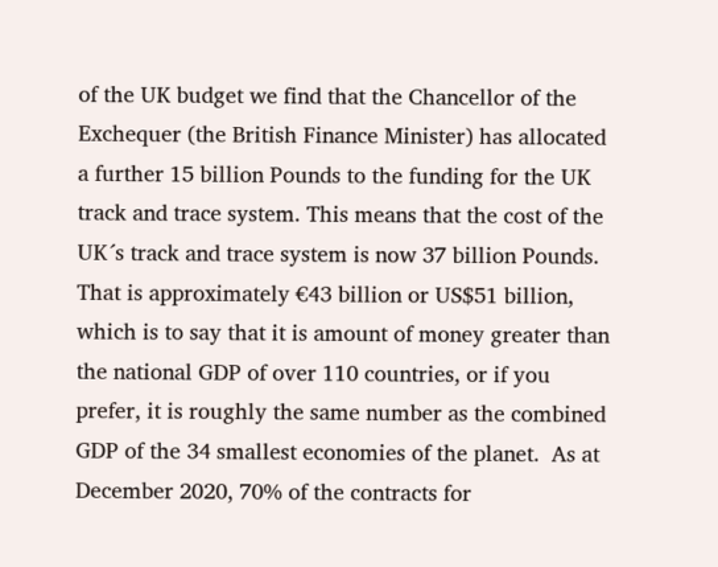of the UK budget we find that the Chancellor of the Exchequer (the British Finance Minister) has allocated a further 15 billion Pounds to the funding for the UK track and trace system. This means that the cost of the UK´s track and trace system is now 37 billion Pounds.  That is approximately €43 billion or US$51 billion, which is to say that it is amount of money greater than the national GDP of over 110 countries, or if you prefer, it is roughly the same number as the combined GDP of the 34 smallest economies of the planet.  As at December 2020, 70% of the contracts for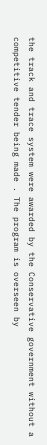the track and trace system were awarded by the Conservative government without a competitive tender being made . The program is overseen by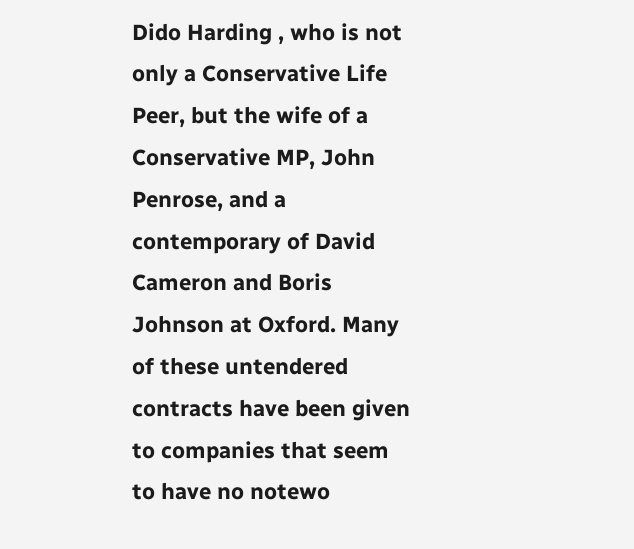Dido Harding , who is not only a Conservative Life Peer, but the wife of a Conservative MP, John Penrose, and a contemporary of David Cameron and Boris Johnson at Oxford. Many of these untendered contracts have been given to companies that seem to have no notewo